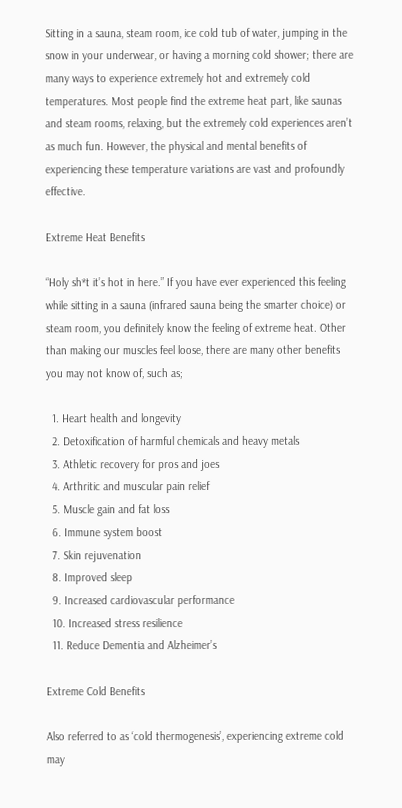Sitting in a sauna, steam room, ice cold tub of water, jumping in the snow in your underwear, or having a morning cold shower; there are many ways to experience extremely hot and extremely cold temperatures. Most people find the extreme heat part, like saunas and steam rooms, relaxing, but the extremely cold experiences aren’t as much fun. However, the physical and mental benefits of experiencing these temperature variations are vast and profoundly effective.

Extreme Heat Benefits

“Holy sh*t it’s hot in here.” If you have ever experienced this feeling while sitting in a sauna (infrared sauna being the smarter choice) or steam room, you definitely know the feeling of extreme heat. Other than making our muscles feel loose, there are many other benefits you may not know of, such as;

  1. Heart health and longevity
  2. Detoxification of harmful chemicals and heavy metals
  3. Athletic recovery for pros and joes
  4. Arthritic and muscular pain relief
  5. Muscle gain and fat loss
  6. Immune system boost
  7. Skin rejuvenation
  8. Improved sleep
  9. Increased cardiovascular performance
  10. Increased stress resilience
  11. Reduce Dementia and Alzheimer’s

Extreme Cold Benefits

Also referred to as ‘cold thermogenesis’, experiencing extreme cold may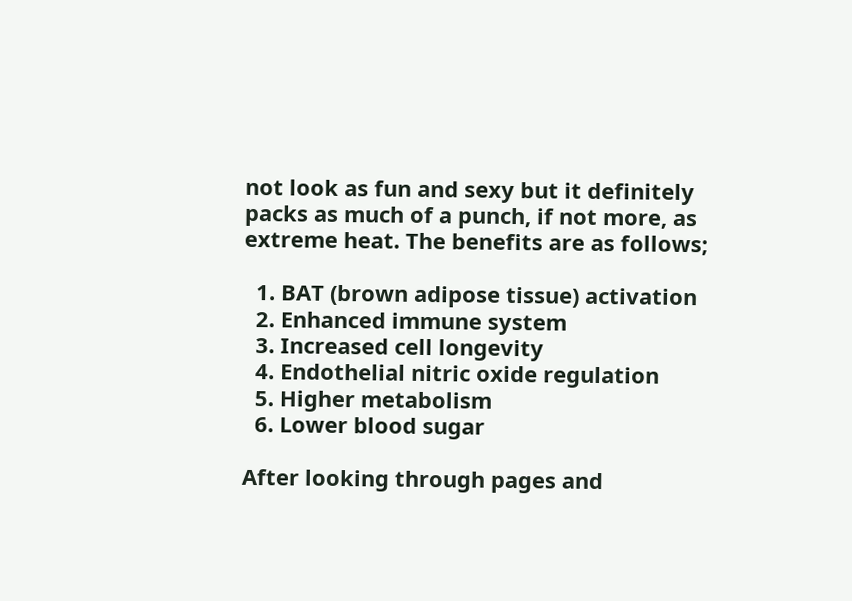not look as fun and sexy but it definitely packs as much of a punch, if not more, as extreme heat. The benefits are as follows;

  1. BAT (brown adipose tissue) activation
  2. Enhanced immune system
  3. Increased cell longevity
  4. Endothelial nitric oxide regulation
  5. Higher metabolism
  6. Lower blood sugar

After looking through pages and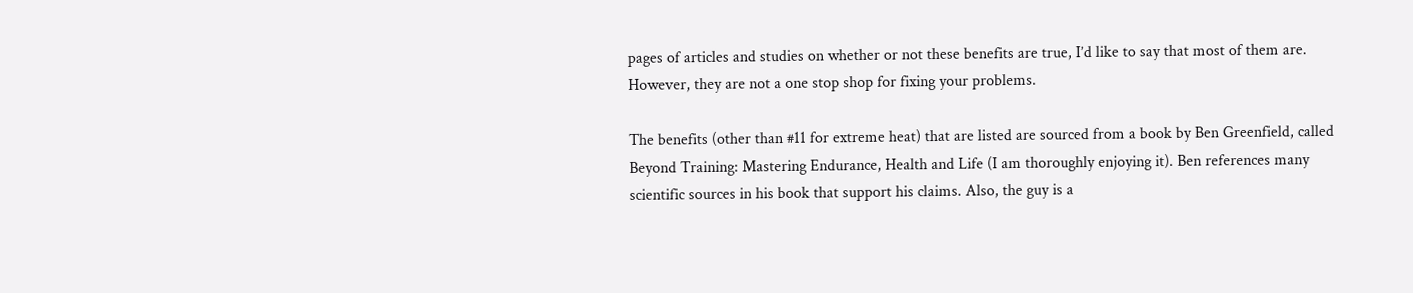pages of articles and studies on whether or not these benefits are true, I’d like to say that most of them are. However, they are not a one stop shop for fixing your problems.

The benefits (other than #11 for extreme heat) that are listed are sourced from a book by Ben Greenfield, called Beyond Training: Mastering Endurance, Health and Life (I am thoroughly enjoying it). Ben references many scientific sources in his book that support his claims. Also, the guy is a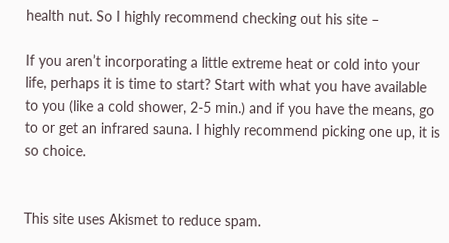health nut. So I highly recommend checking out his site –

If you aren’t incorporating a little extreme heat or cold into your life, perhaps it is time to start? Start with what you have available to you (like a cold shower, 2-5 min.) and if you have the means, go to or get an infrared sauna. I highly recommend picking one up, it is so choice.


This site uses Akismet to reduce spam.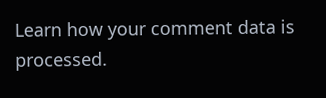Learn how your comment data is processed.